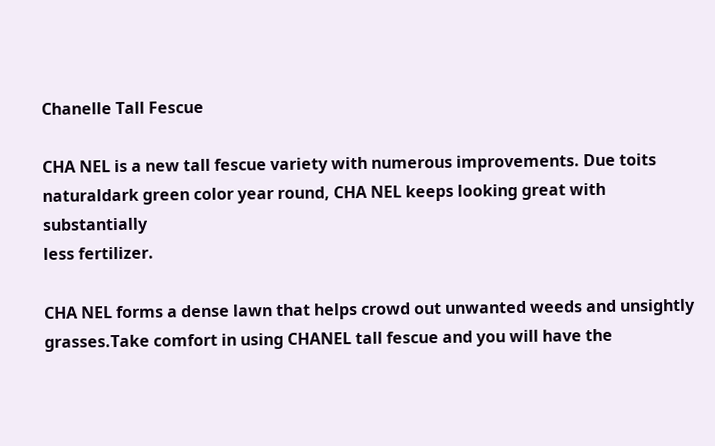Chanelle Tall Fescue

CHA NEL is a new tall fescue variety with numerous improvements. Due toits naturaldark green color year round, CHA NEL keeps looking great with substantially
less fertilizer.

CHA NEL forms a dense lawn that helps crowd out unwanted weeds and unsightly grasses.Take comfort in using CHANEL tall fescue and you will have the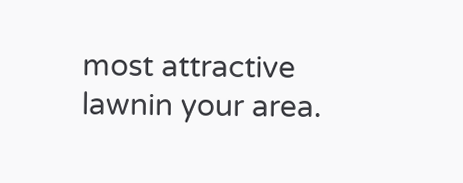most attractive
lawnin your area.